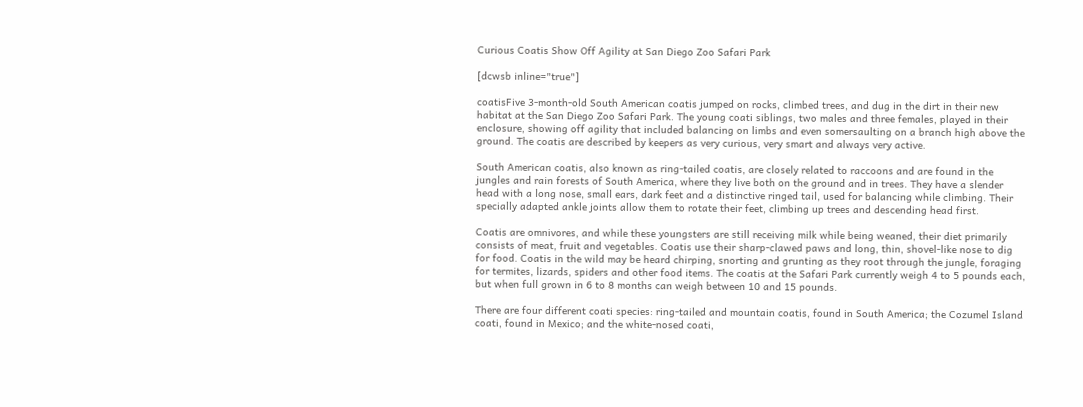Curious Coatis Show Off Agility at San Diego Zoo Safari Park

[dcwsb inline="true"]

coatisFive 3-month-old South American coatis jumped on rocks, climbed trees, and dug in the dirt in their new habitat at the San Diego Zoo Safari Park. The young coati siblings, two males and three females, played in their enclosure, showing off agility that included balancing on limbs and even somersaulting on a branch high above the ground. The coatis are described by keepers as very curious, very smart and always very active.

South American coatis, also known as ring-tailed coatis, are closely related to raccoons and are found in the jungles and rain forests of South America, where they live both on the ground and in trees. They have a slender head with a long nose, small ears, dark feet and a distinctive ringed tail, used for balancing while climbing. Their specially adapted ankle joints allow them to rotate their feet, climbing up trees and descending head first.

Coatis are omnivores, and while these youngsters are still receiving milk while being weaned, their diet primarily consists of meat, fruit and vegetables. Coatis use their sharp-clawed paws and long, thin, shovel-like nose to dig for food. Coatis in the wild may be heard chirping, snorting and grunting as they root through the jungle, foraging for termites, lizards, spiders and other food items. The coatis at the Safari Park currently weigh 4 to 5 pounds each, but when full grown in 6 to 8 months can weigh between 10 and 15 pounds.

There are four different coati species: ring-tailed and mountain coatis, found in South America; the Cozumel Island coati, found in Mexico; and the white-nosed coati,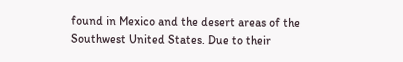found in Mexico and the desert areas of the Southwest United States. Due to their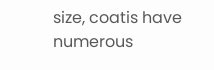size, coatis have numerous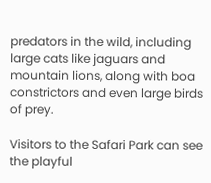predators in the wild, including large cats like jaguars and mountain lions, along with boa constrictors and even large birds of prey.

Visitors to the Safari Park can see the playful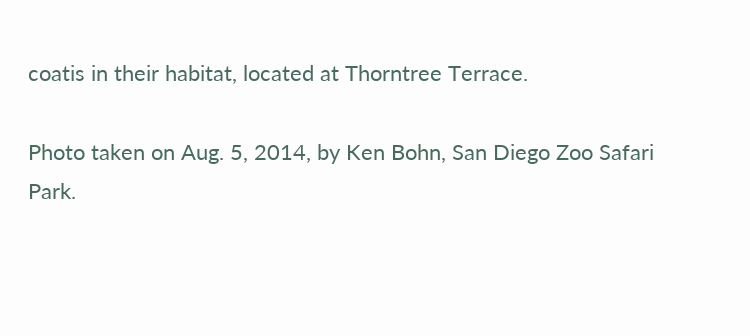coatis in their habitat, located at Thorntree Terrace.

Photo taken on Aug. 5, 2014, by Ken Bohn, San Diego Zoo Safari Park.